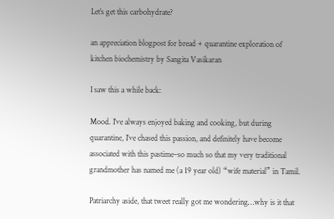Let’s get this carbohydrate?

an appreciation blogpost for bread + quarantine exploration of kitchen biochemistry by Sangita Vasikaran

I saw this a while back:

Mood. I’ve always enjoyed baking and cooking, but during quarantine, I’ve chased this passion, and definitely have become associated with this pastime–so much so that my very traditional grandmother has named me (a 19 year old) “wife material” in Tamil.

Patriarchy aside, that tweet really got me wondering…why is it that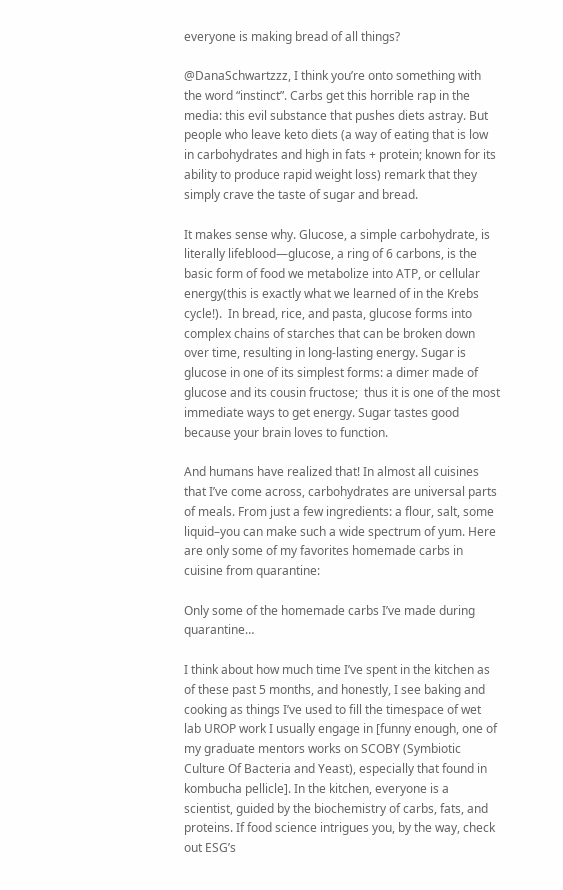everyone is making bread of all things?

@DanaSchwartzzz, I think you’re onto something with the word “instinct”. Carbs get this horrible rap in the media: this evil substance that pushes diets astray. But people who leave keto diets (a way of eating that is low in carbohydrates and high in fats + protein; known for its ability to produce rapid weight loss) remark that they simply crave the taste of sugar and bread.

It makes sense why. Glucose, a simple carbohydrate, is literally lifeblood—glucose, a ring of 6 carbons, is the basic form of food we metabolize into ATP, or cellular energy(this is exactly what we learned of in the Krebs cycle!).  In bread, rice, and pasta, glucose forms into complex chains of starches that can be broken down over time, resulting in long-lasting energy. Sugar is glucose in one of its simplest forms: a dimer made of glucose and its cousin fructose;  thus it is one of the most immediate ways to get energy. Sugar tastes good because your brain loves to function.

And humans have realized that! In almost all cuisines that I’ve come across, carbohydrates are universal parts of meals. From just a few ingredients: a flour, salt, some liquid–you can make such a wide spectrum of yum. Here are only some of my favorites homemade carbs in cuisine from quarantine:

Only some of the homemade carbs I’ve made during quarantine…

I think about how much time I’ve spent in the kitchen as of these past 5 months, and honestly, I see baking and cooking as things I’ve used to fill the timespace of wet lab UROP work I usually engage in [funny enough, one of my graduate mentors works on SCOBY (Symbiotic Culture Of Bacteria and Yeast), especially that found in  kombucha pellicle]. In the kitchen, everyone is a scientist, guided by the biochemistry of carbs, fats, and proteins. If food science intrigues you, by the way, check out ESG’s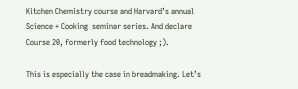Kitchen Chemistry course and Harvard’s annual Science + Cooking  seminar series. And declare Course 20, formerly food technology ;).

This is especially the case in breadmaking. Let’s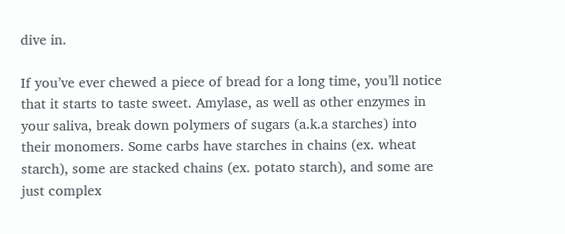dive in.

If you’ve ever chewed a piece of bread for a long time, you’ll notice that it starts to taste sweet. Amylase, as well as other enzymes in your saliva, break down polymers of sugars (a.k.a starches) into their monomers. Some carbs have starches in chains (ex. wheat starch), some are stacked chains (ex. potato starch), and some are just complex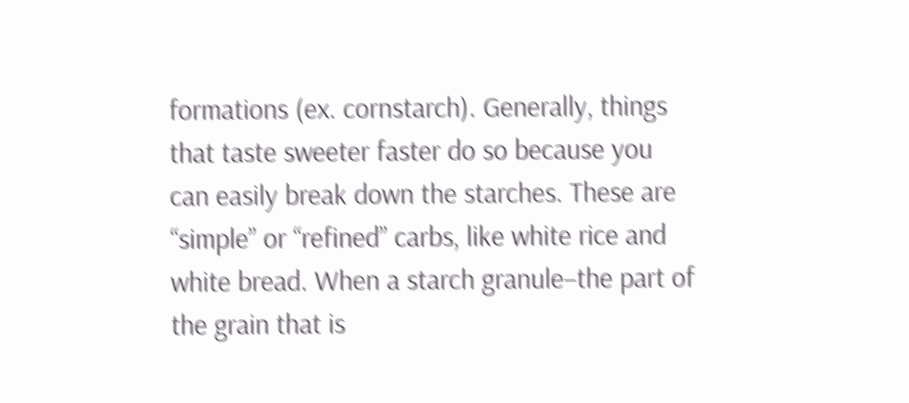formations (ex. cornstarch). Generally, things that taste sweeter faster do so because you can easily break down the starches. These are “simple” or “refined” carbs, like white rice and white bread. When a starch granule–the part of the grain that is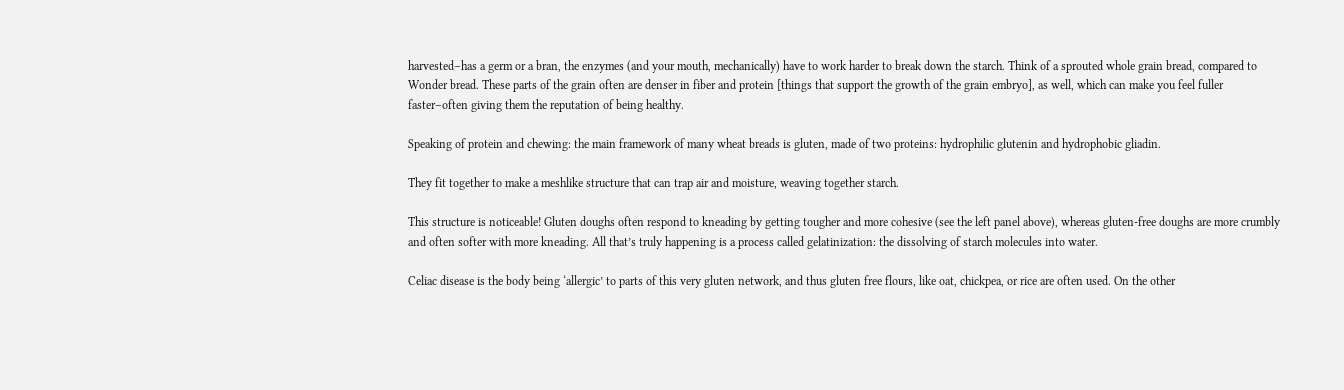harvested–has a germ or a bran, the enzymes (and your mouth, mechanically) have to work harder to break down the starch. Think of a sprouted whole grain bread, compared to Wonder bread. These parts of the grain often are denser in fiber and protein [things that support the growth of the grain embryo], as well, which can make you feel fuller faster–often giving them the reputation of being healthy.

Speaking of protein and chewing: the main framework of many wheat breads is gluten, made of two proteins: hydrophilic glutenin and hydrophobic gliadin.

They fit together to make a meshlike structure that can trap air and moisture, weaving together starch.

This structure is noticeable! Gluten doughs often respond to kneading by getting tougher and more cohesive (see the left panel above), whereas gluten-free doughs are more crumbly and often softer with more kneading. All that’s truly happening is a process called gelatinization: the dissolving of starch molecules into water.

Celiac disease is the body being ‘allergic’ to parts of this very gluten network, and thus gluten free flours, like oat, chickpea, or rice are often used. On the other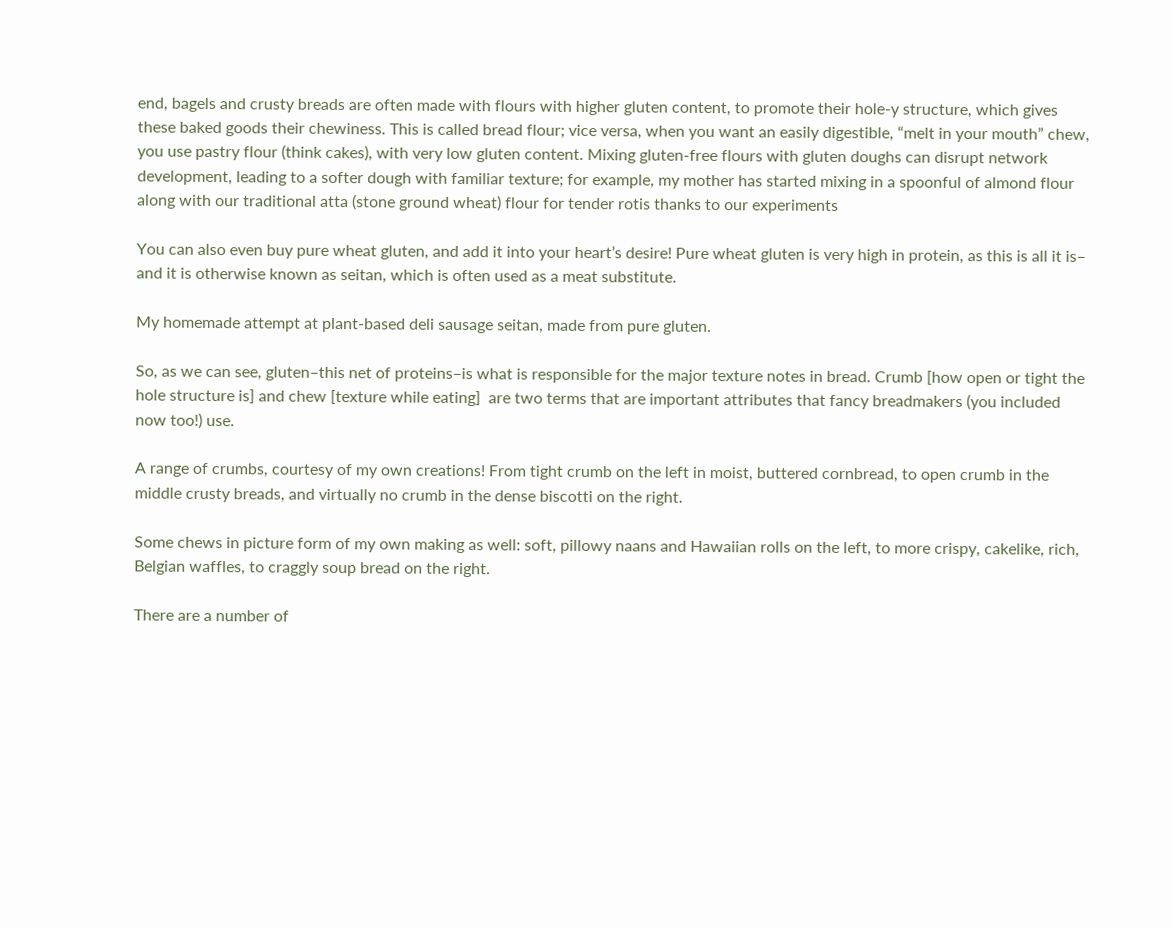end, bagels and crusty breads are often made with flours with higher gluten content, to promote their hole-y structure, which gives these baked goods their chewiness. This is called bread flour; vice versa, when you want an easily digestible, “melt in your mouth” chew, you use pastry flour (think cakes), with very low gluten content. Mixing gluten-free flours with gluten doughs can disrupt network development, leading to a softer dough with familiar texture; for example, my mother has started mixing in a spoonful of almond flour along with our traditional atta (stone ground wheat) flour for tender rotis thanks to our experiments

You can also even buy pure wheat gluten, and add it into your heart’s desire! Pure wheat gluten is very high in protein, as this is all it is– and it is otherwise known as seitan, which is often used as a meat substitute.

My homemade attempt at plant-based deli sausage seitan, made from pure gluten.

So, as we can see, gluten–this net of proteins–is what is responsible for the major texture notes in bread. Crumb [how open or tight the hole structure is] and chew [texture while eating]  are two terms that are important attributes that fancy breadmakers (you included now too!) use.

A range of crumbs, courtesy of my own creations! From tight crumb on the left in moist, buttered cornbread, to open crumb in the middle crusty breads, and virtually no crumb in the dense biscotti on the right.

Some chews in picture form of my own making as well: soft, pillowy naans and Hawaiian rolls on the left, to more crispy, cakelike, rich, Belgian waffles, to craggly soup bread on the right.

There are a number of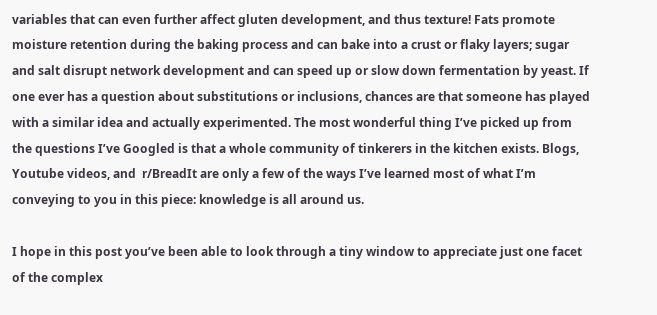variables that can even further affect gluten development, and thus texture! Fats promote moisture retention during the baking process and can bake into a crust or flaky layers; sugar and salt disrupt network development and can speed up or slow down fermentation by yeast. If one ever has a question about substitutions or inclusions, chances are that someone has played with a similar idea and actually experimented. The most wonderful thing I’ve picked up from the questions I’ve Googled is that a whole community of tinkerers in the kitchen exists. Blogs, Youtube videos, and  r/BreadIt are only a few of the ways I’ve learned most of what I’m conveying to you in this piece: knowledge is all around us.

I hope in this post you’ve been able to look through a tiny window to appreciate just one facet of the complex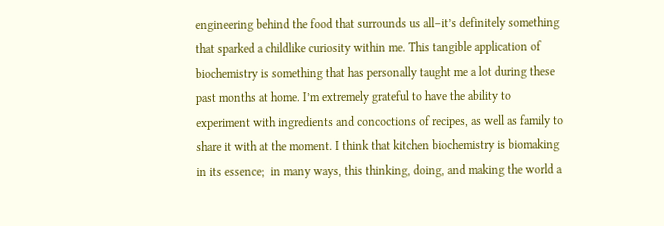engineering behind the food that surrounds us all–it’s definitely something that sparked a childlike curiosity within me. This tangible application of biochemistry is something that has personally taught me a lot during these past months at home. I’m extremely grateful to have the ability to experiment with ingredients and concoctions of recipes, as well as family to share it with at the moment. I think that kitchen biochemistry is biomaking in its essence;  in many ways, this thinking, doing, and making the world a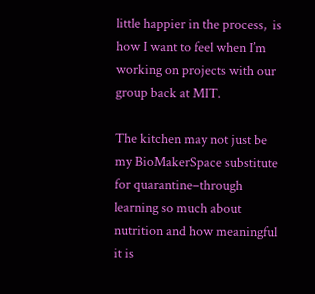little happier in the process,  is how I want to feel when I’m working on projects with our group back at MIT.

The kitchen may not just be my BioMakerSpace substitute for quarantine–through learning so much about nutrition and how meaningful it is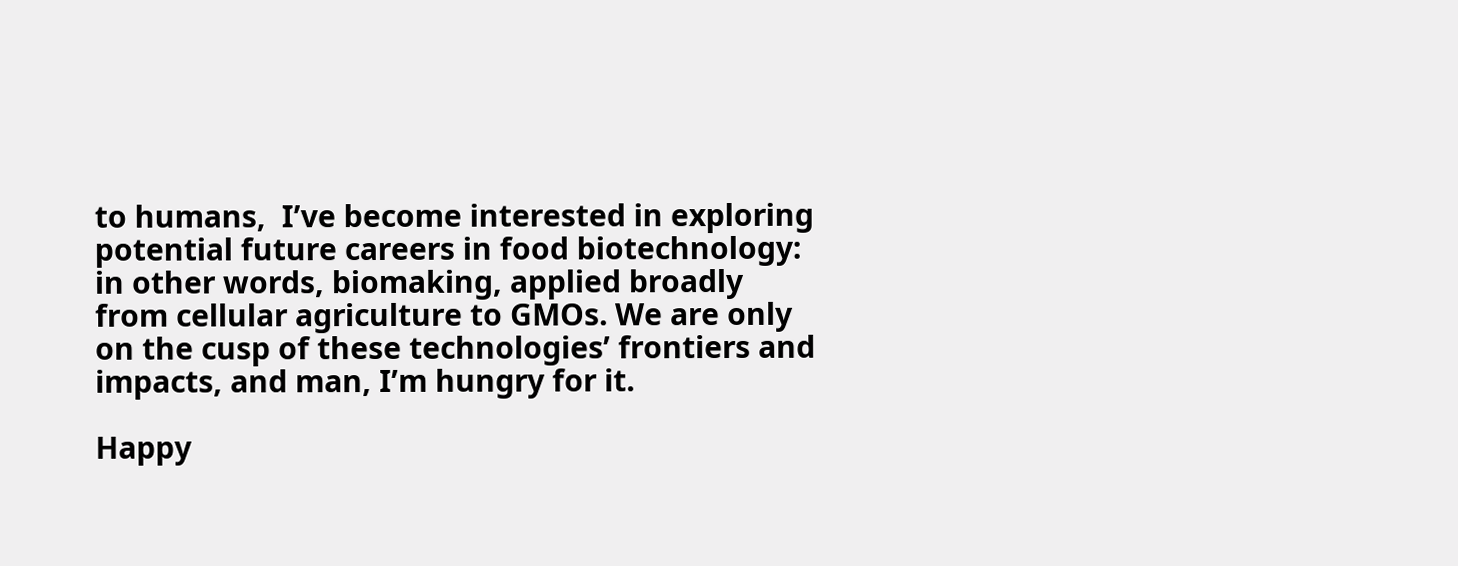to humans,  I’ve become interested in exploring potential future careers in food biotechnology: in other words, biomaking, applied broadly from cellular agriculture to GMOs. We are only on the cusp of these technologies’ frontiers and impacts, and man, I’m hungry for it.

Happy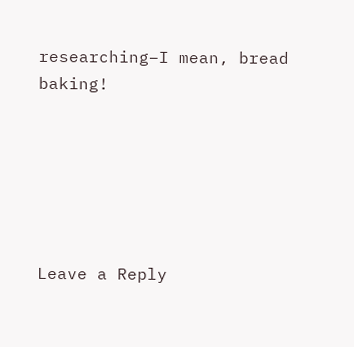researching–I mean, bread baking!






Leave a Reply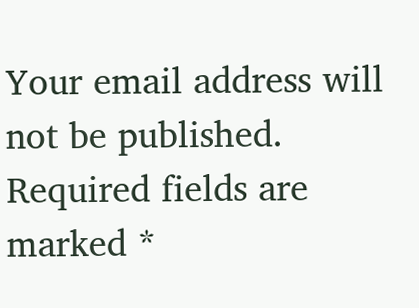Your email address will not be published. Required fields are marked *